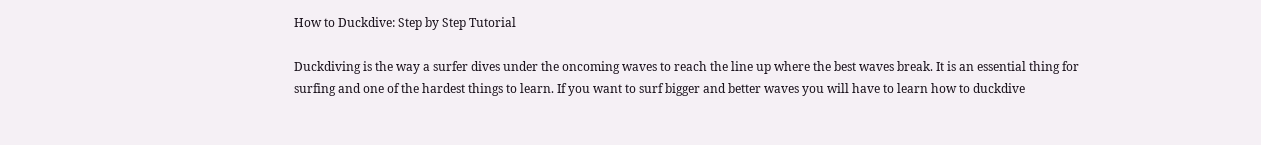How to Duckdive: Step by Step Tutorial

Duckdiving is the way a surfer dives under the oncoming waves to reach the line up where the best waves break. It is an essential thing for surfing and one of the hardest things to learn. If you want to surf bigger and better waves you will have to learn how to duckdive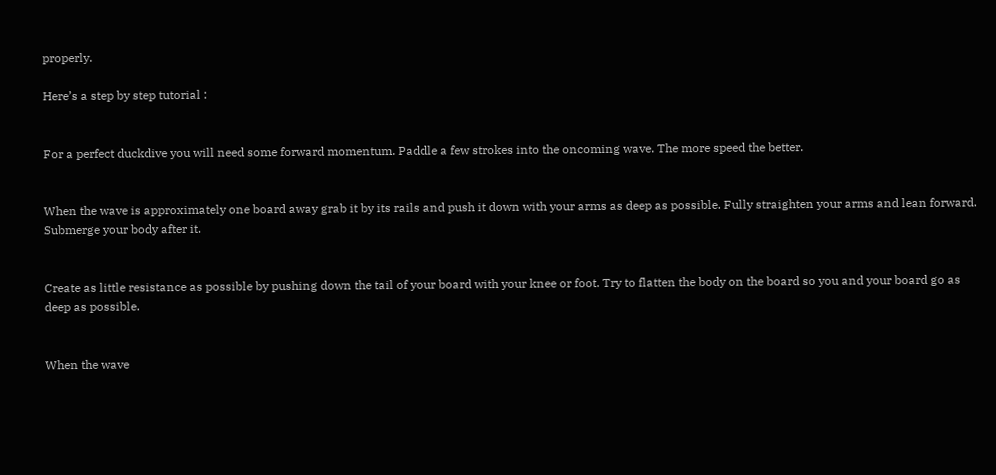properly.

Here’s a step by step tutorial :


For a perfect duckdive you will need some forward momentum. Paddle a few strokes into the oncoming wave. The more speed the better.


When the wave is approximately one board away grab it by its rails and push it down with your arms as deep as possible. Fully straighten your arms and lean forward. Submerge your body after it.


Create as little resistance as possible by pushing down the tail of your board with your knee or foot. Try to flatten the body on the board so you and your board go as deep as possible.


When the wave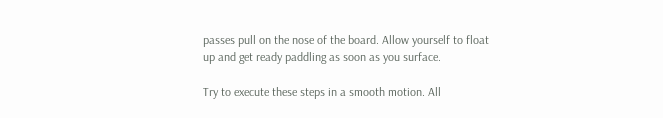passes pull on the nose of the board. Allow yourself to float up and get ready paddling as soon as you surface.

Try to execute these steps in a smooth motion. All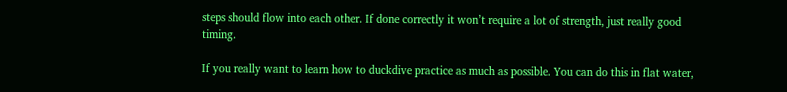steps should flow into each other. If done correctly it won’t require a lot of strength, just really good timing.

If you really want to learn how to duckdive practice as much as possible. You can do this in flat water,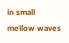in small mellow waves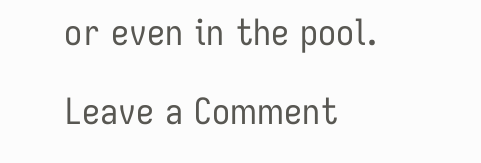or even in the pool.

Leave a Comment